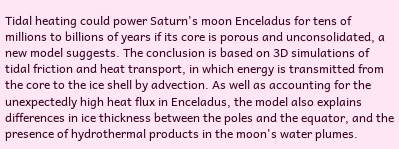Tidal heating could power Saturn's moon Enceladus for tens of millions to billions of years if its core is porous and unconsolidated, a new model suggests. The conclusion is based on 3D simulations of tidal friction and heat transport, in which energy is transmitted from the core to the ice shell by advection. As well as accounting for the unexpectedly high heat flux in Enceladus, the model also explains differences in ice thickness between the poles and the equator, and the presence of hydrothermal products in the moon's water plumes.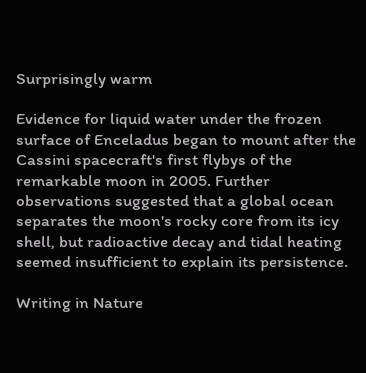Surprisingly warm

Evidence for liquid water under the frozen surface of Enceladus began to mount after the Cassini spacecraft's first flybys of the remarkable moon in 2005. Further observations suggested that a global ocean separates the moon's rocky core from its icy shell, but radioactive decay and tidal heating seemed insufficient to explain its persistence.

Writing in Nature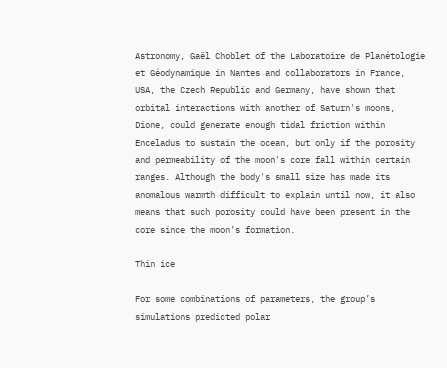Astronomy, Gaël Choblet of the Laboratoire de Planétologie et Géodynamique in Nantes and collaborators in France, USA, the Czech Republic and Germany, have shown that orbital interactions with another of Saturn's moons, Dione, could generate enough tidal friction within Enceladus to sustain the ocean, but only if the porosity and permeability of the moon's core fall within certain ranges. Although the body's small size has made its anomalous warmth difficult to explain until now, it also means that such porosity could have been present in the core since the moon’s formation.

Thin ice

For some combinations of parameters, the group’s simulations predicted polar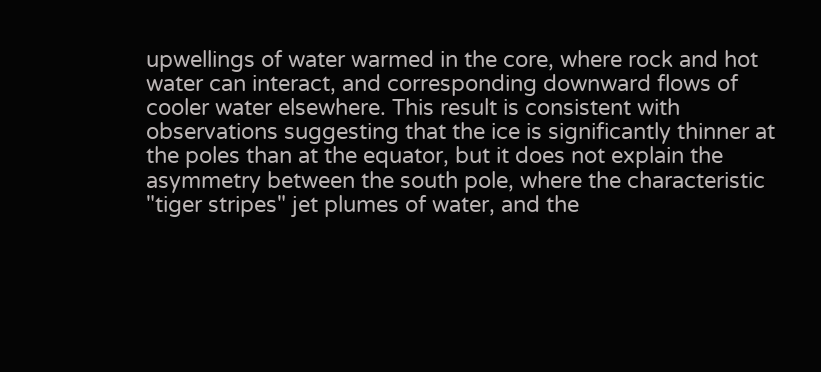upwellings of water warmed in the core, where rock and hot water can interact, and corresponding downward flows of cooler water elsewhere. This result is consistent with observations suggesting that the ice is significantly thinner at the poles than at the equator, but it does not explain the asymmetry between the south pole, where the characteristic "tiger stripes" jet plumes of water, and the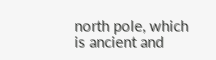north pole, which is ancient and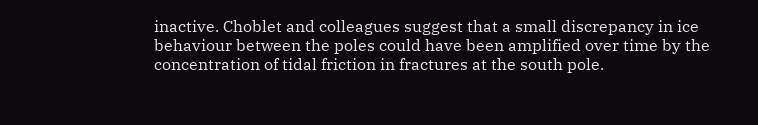inactive. Choblet and colleagues suggest that a small discrepancy in ice behaviour between the poles could have been amplified over time by the concentration of tidal friction in fractures at the south pole.